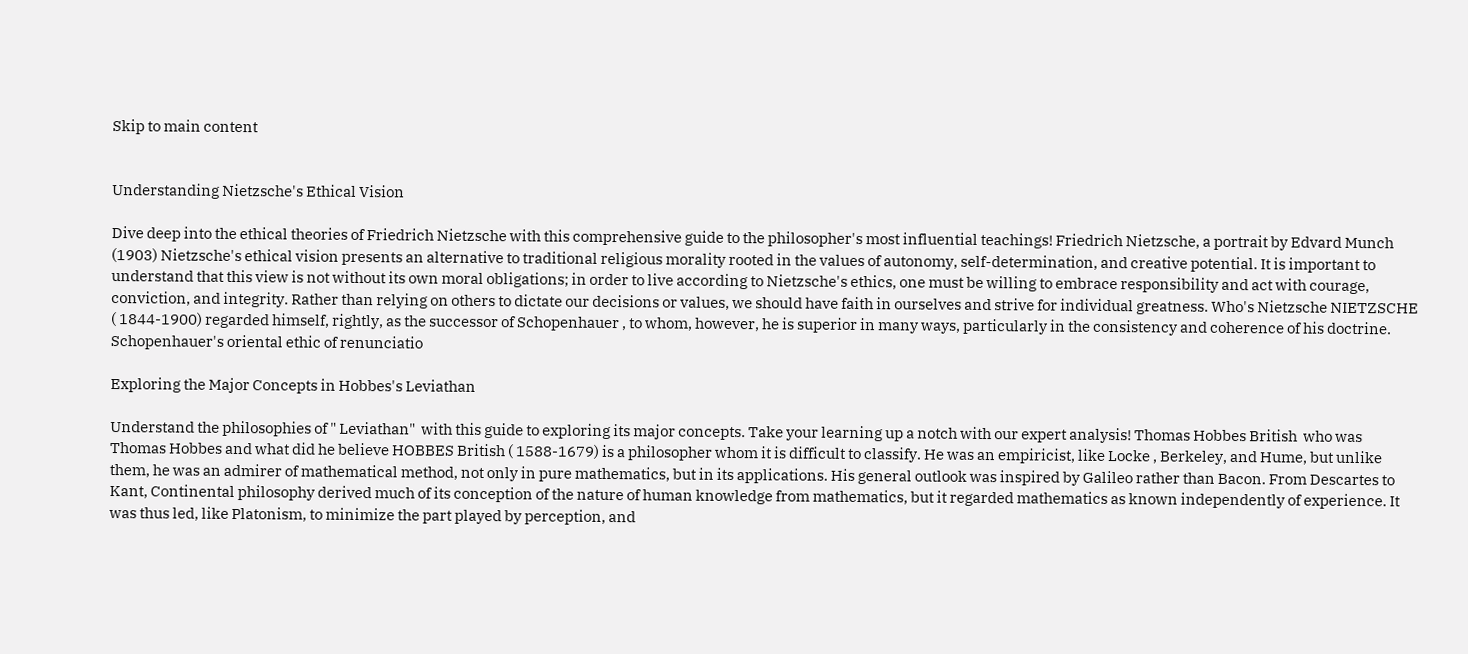Skip to main content


Understanding Nietzsche's Ethical Vision

Dive deep into the ethical theories of Friedrich Nietzsche with this comprehensive guide to the philosopher's most influential teachings! Friedrich Nietzsche, a portrait by Edvard Munch (1903) Nietzsche's ethical vision presents an alternative to traditional religious morality rooted in the values of autonomy, self-determination, and creative potential. It is important to understand that this view is not without its own moral obligations; in order to live according to Nietzsche's ethics, one must be willing to embrace responsibility and act with courage, conviction, and integrity. Rather than relying on others to dictate our decisions or values, we should have faith in ourselves and strive for individual greatness. Who's Nietzsche NIETZSCHE ( 1844-1900) regarded himself, rightly, as the successor of Schopenhauer , to whom, however, he is superior in many ways, particularly in the consistency and coherence of his doctrine. Schopenhauer's oriental ethic of renunciatio

Exploring the Major Concepts in Hobbes's Leviathan

Understand the philosophies of " Leviathan"  with this guide to exploring its major concepts. Take your learning up a notch with our expert analysis! Thomas Hobbes British  who was Thomas Hobbes and what did he believe HOBBES British ( 1588-1679) is a philosopher whom it is difficult to classify. He was an empiricist, like Locke , Berkeley, and Hume, but unlike them, he was an admirer of mathematical method, not only in pure mathematics, but in its applications. His general outlook was inspired by Galileo rather than Bacon. From Descartes to Kant, Continental philosophy derived much of its conception of the nature of human knowledge from mathematics, but it regarded mathematics as known independently of experience. It was thus led, like Platonism, to minimize the part played by perception, and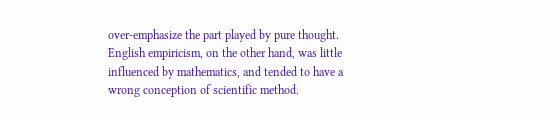over-emphasize the part played by pure thought. English empiricism, on the other hand, was little influenced by mathematics, and tended to have a wrong conception of scientific method.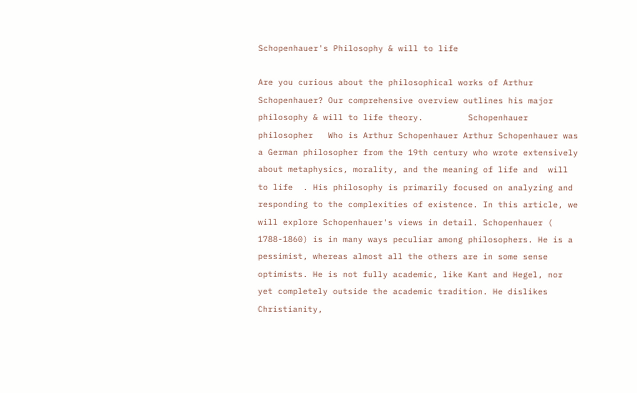Schopenhauer's Philosophy & will to life

Are you curious about the philosophical works of Arthur Schopenhauer? Our comprehensive overview outlines his major philosophy & will to life theory.         Schopenhauer philosopher   Who is Arthur Schopenhauer Arthur Schopenhauer was a German philosopher from the 19th century who wrote extensively about metaphysics, morality, and the meaning of life and  will to life  . His philosophy is primarily focused on analyzing and responding to the complexities of existence. In this article, we will explore Schopenhauer's views in detail. Schopenhauer ( 1788-1860) is in many ways peculiar among philosophers. He is a pessimist, whereas almost all the others are in some sense optimists. He is not fully academic, like Kant and Hegel, nor yet completely outside the academic tradition. He dislikes Christianity,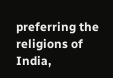preferring the religions of India,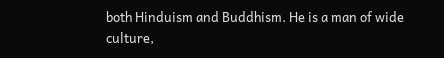both Hinduism and Buddhism. He is a man of wide culture,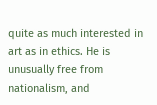quite as much interested in art as in ethics. He is unusually free from nationalism, and